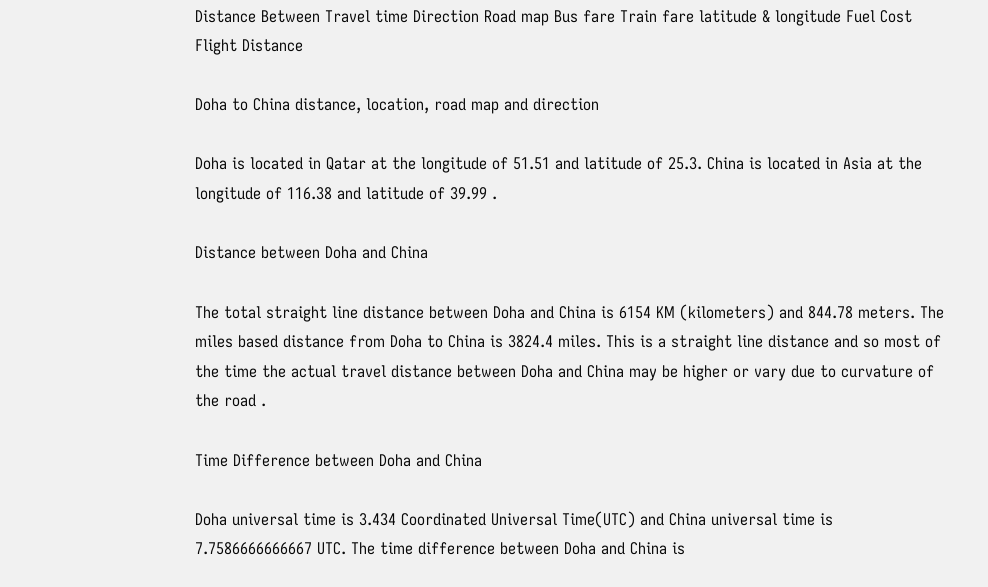Distance Between Travel time Direction Road map Bus fare Train fare latitude & longitude Fuel Cost Flight Distance

Doha to China distance, location, road map and direction

Doha is located in Qatar at the longitude of 51.51 and latitude of 25.3. China is located in Asia at the longitude of 116.38 and latitude of 39.99 .

Distance between Doha and China

The total straight line distance between Doha and China is 6154 KM (kilometers) and 844.78 meters. The miles based distance from Doha to China is 3824.4 miles. This is a straight line distance and so most of the time the actual travel distance between Doha and China may be higher or vary due to curvature of the road .

Time Difference between Doha and China

Doha universal time is 3.434 Coordinated Universal Time(UTC) and China universal time is 7.7586666666667 UTC. The time difference between Doha and China is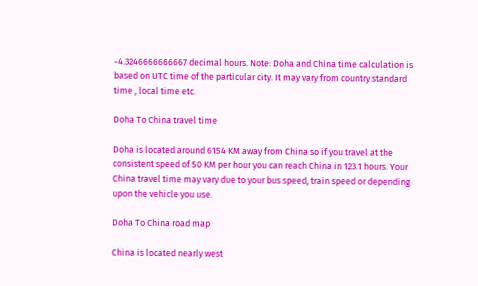-4.3246666666667 decimal hours. Note: Doha and China time calculation is based on UTC time of the particular city. It may vary from country standard time , local time etc.

Doha To China travel time

Doha is located around 6154 KM away from China so if you travel at the consistent speed of 50 KM per hour you can reach China in 123.1 hours. Your China travel time may vary due to your bus speed, train speed or depending upon the vehicle you use.

Doha To China road map

China is located nearly west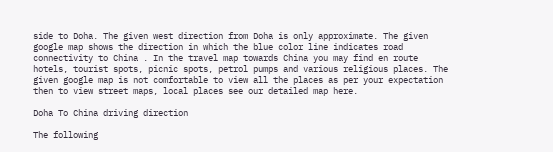side to Doha. The given west direction from Doha is only approximate. The given google map shows the direction in which the blue color line indicates road connectivity to China . In the travel map towards China you may find en route hotels, tourist spots, picnic spots, petrol pumps and various religious places. The given google map is not comfortable to view all the places as per your expectation then to view street maps, local places see our detailed map here.

Doha To China driving direction

The following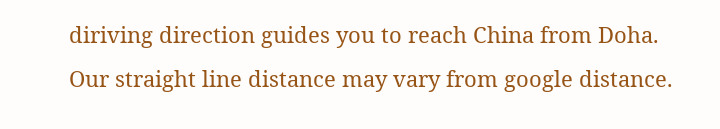diriving direction guides you to reach China from Doha. Our straight line distance may vary from google distance.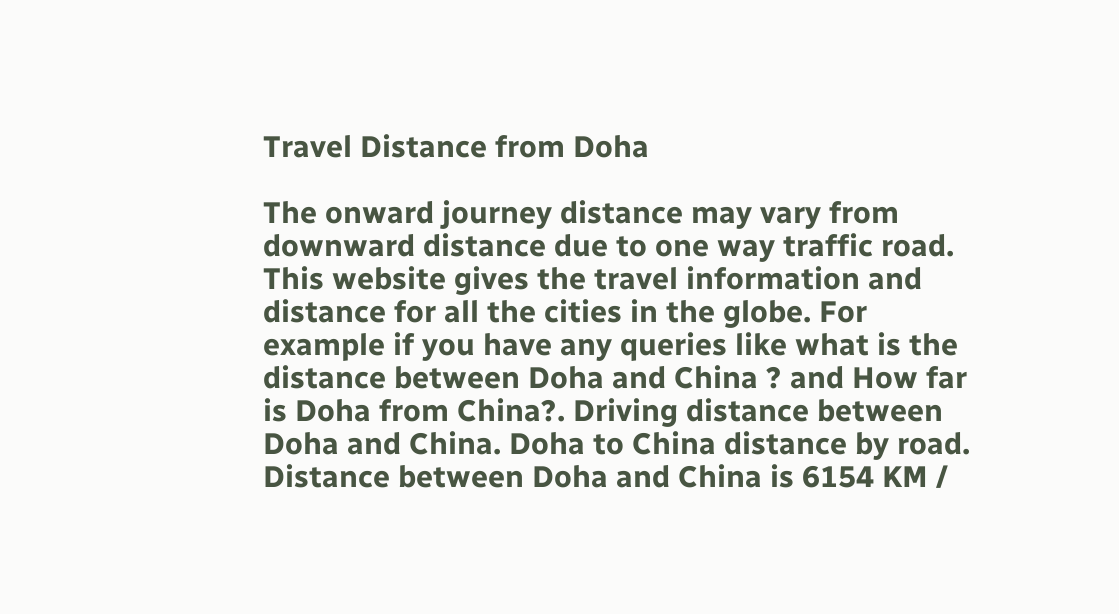Travel Distance from Doha

The onward journey distance may vary from downward distance due to one way traffic road. This website gives the travel information and distance for all the cities in the globe. For example if you have any queries like what is the distance between Doha and China ? and How far is Doha from China?. Driving distance between Doha and China. Doha to China distance by road. Distance between Doha and China is 6154 KM /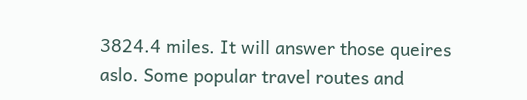3824.4 miles. It will answer those queires aslo. Some popular travel routes and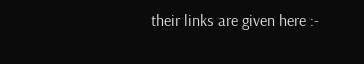their links are given here :-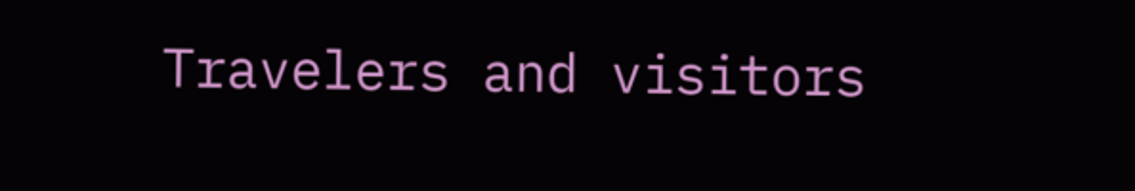Travelers and visitors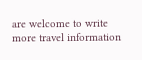are welcome to write more travel information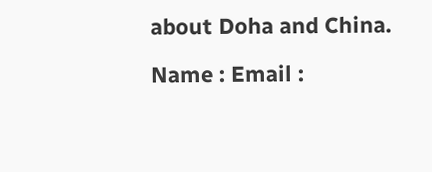about Doha and China.

Name : Email :